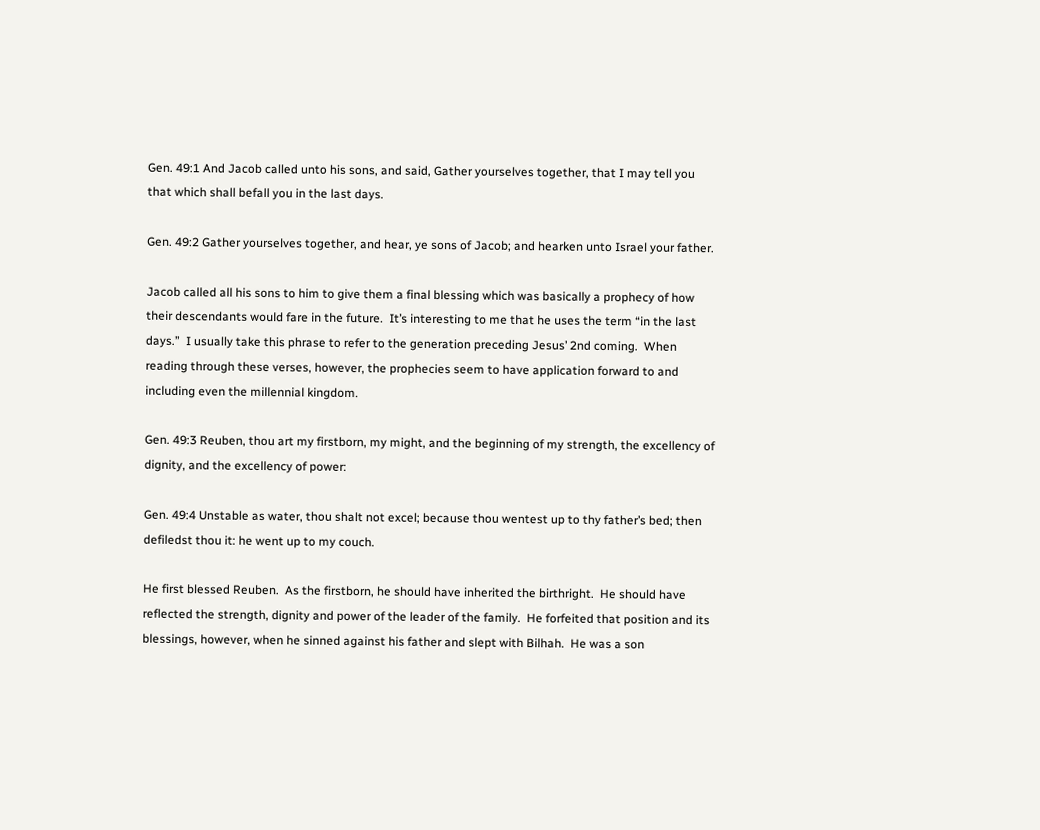Gen. 49:1 And Jacob called unto his sons, and said, Gather yourselves together, that I may tell you that which shall befall you in the last days.

Gen. 49:2 Gather yourselves together, and hear, ye sons of Jacob; and hearken unto Israel your father.

Jacob called all his sons to him to give them a final blessing which was basically a prophecy of how their descendants would fare in the future.  It’s interesting to me that he uses the term “in the last days.”  I usually take this phrase to refer to the generation preceding Jesus’ 2nd coming.  When reading through these verses, however, the prophecies seem to have application forward to and including even the millennial kingdom.

Gen. 49:3 Reuben, thou art my firstborn, my might, and the beginning of my strength, the excellency of dignity, and the excellency of power:

Gen. 49:4 Unstable as water, thou shalt not excel; because thou wentest up to thy father’s bed; then defiledst thou it: he went up to my couch.

He first blessed Reuben.  As the firstborn, he should have inherited the birthright.  He should have reflected the strength, dignity and power of the leader of the family.  He forfeited that position and its blessings, however, when he sinned against his father and slept with Bilhah.  He was a son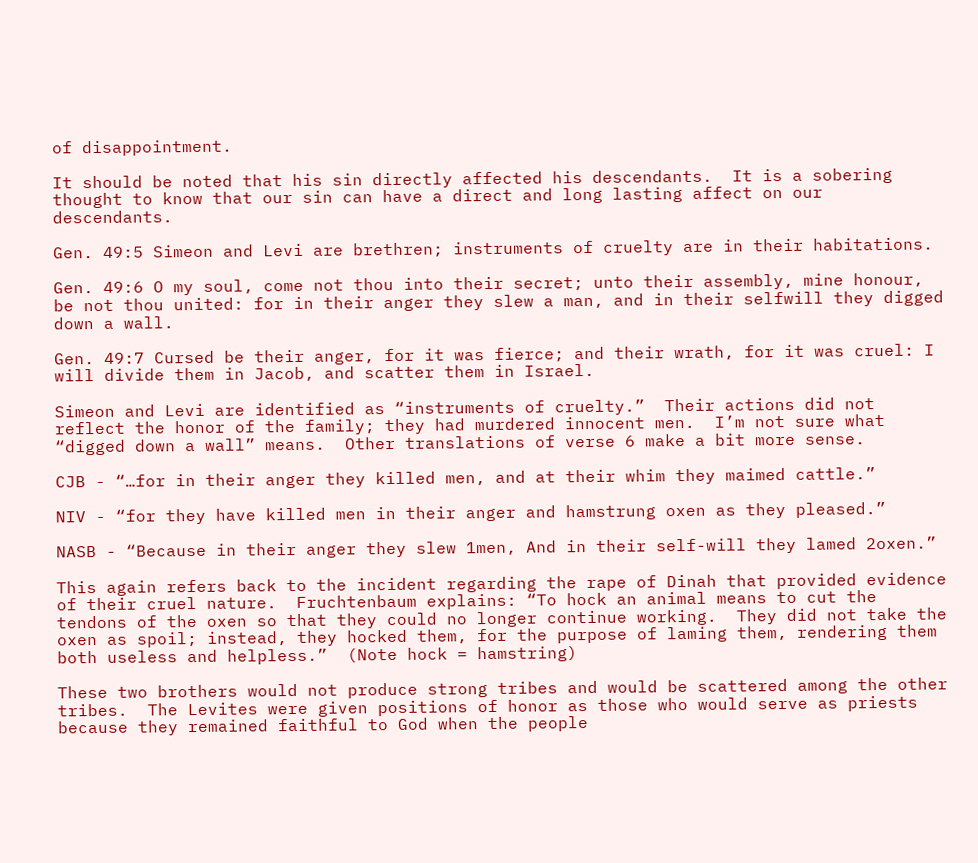of disappointment.

It should be noted that his sin directly affected his descendants.  It is a sobering thought to know that our sin can have a direct and long lasting affect on our descendants.

Gen. 49:5 Simeon and Levi are brethren; instruments of cruelty are in their habitations.

Gen. 49:6 O my soul, come not thou into their secret; unto their assembly, mine honour, be not thou united: for in their anger they slew a man, and in their selfwill they digged down a wall.

Gen. 49:7 Cursed be their anger, for it was fierce; and their wrath, for it was cruel: I will divide them in Jacob, and scatter them in Israel.

Simeon and Levi are identified as “instruments of cruelty.”  Their actions did not reflect the honor of the family; they had murdered innocent men.  I’m not sure what “digged down a wall” means.  Other translations of verse 6 make a bit more sense.

CJB - “…for in their anger they killed men, and at their whim they maimed cattle.”

NIV - “for they have killed men in their anger and hamstrung oxen as they pleased.”

NASB - “Because in their anger they slew 1men, And in their self-will they lamed 2oxen.”

This again refers back to the incident regarding the rape of Dinah that provided evidence of their cruel nature.  Fruchtenbaum explains: “To hock an animal means to cut the tendons of the oxen so that they could no longer continue working.  They did not take the oxen as spoil; instead, they hocked them, for the purpose of laming them, rendering them both useless and helpless.”  (Note hock = hamstring)

These two brothers would not produce strong tribes and would be scattered among the other tribes.  The Levites were given positions of honor as those who would serve as priests because they remained faithful to God when the people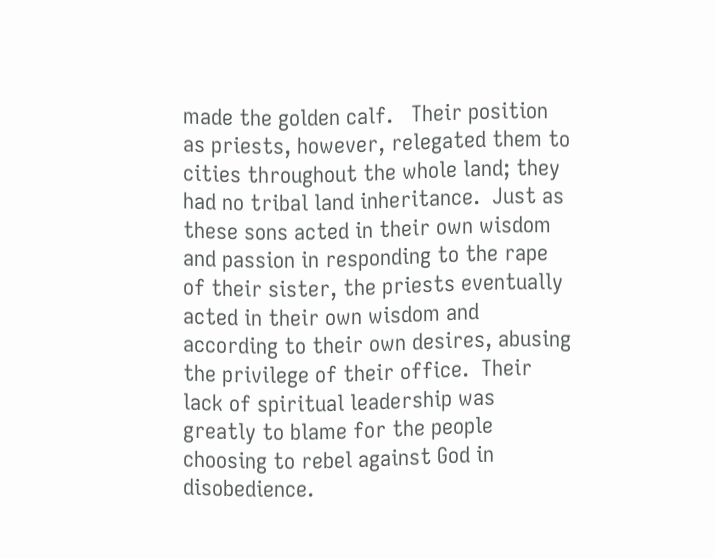made the golden calf.   Their position as priests, however, relegated them to cities throughout the whole land; they had no tribal land inheritance.  Just as these sons acted in their own wisdom and passion in responding to the rape of their sister, the priests eventually acted in their own wisdom and according to their own desires, abusing the privilege of their office.  Their lack of spiritual leadership was greatly to blame for the people choosing to rebel against God in disobedience.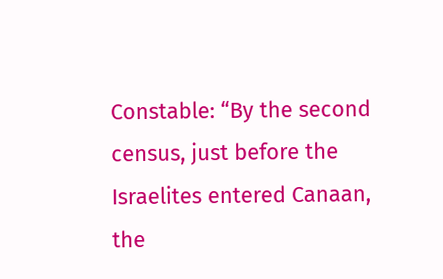Constable: “By the second census, just before the Israelites entered Canaan, the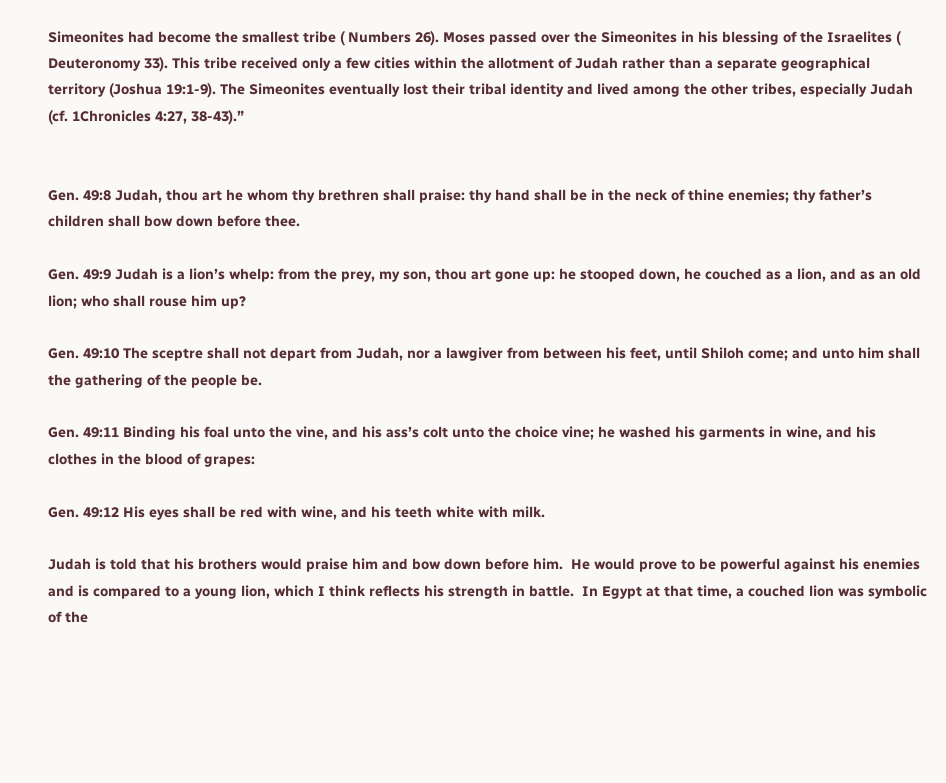Simeonites had become the smallest tribe ( Numbers 26). Moses passed over the Simeonites in his blessing of the Israelites ( Deuteronomy 33). This tribe received only a few cities within the allotment of Judah rather than a separate geographical territory (Joshua 19:1-9). The Simeonites eventually lost their tribal identity and lived among the other tribes, especially Judah (cf. 1Chronicles 4:27, 38-43).”


Gen. 49:8 Judah, thou art he whom thy brethren shall praise: thy hand shall be in the neck of thine enemies; thy father’s children shall bow down before thee.

Gen. 49:9 Judah is a lion’s whelp: from the prey, my son, thou art gone up: he stooped down, he couched as a lion, and as an old lion; who shall rouse him up?

Gen. 49:10 The sceptre shall not depart from Judah, nor a lawgiver from between his feet, until Shiloh come; and unto him shall the gathering of the people be.

Gen. 49:11 Binding his foal unto the vine, and his ass’s colt unto the choice vine; he washed his garments in wine, and his clothes in the blood of grapes:

Gen. 49:12 His eyes shall be red with wine, and his teeth white with milk.

Judah is told that his brothers would praise him and bow down before him.  He would prove to be powerful against his enemies and is compared to a young lion, which I think reflects his strength in battle.  In Egypt at that time, a couched lion was symbolic of the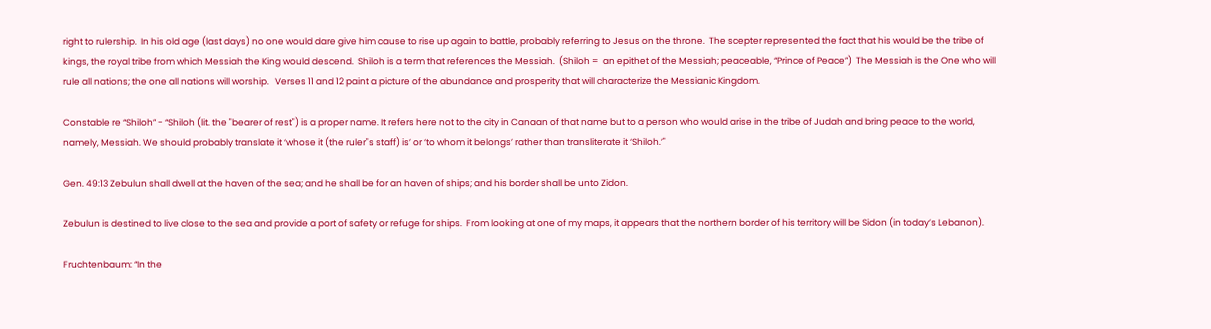right to rulership.  In his old age (last days) no one would dare give him cause to rise up again to battle, probably referring to Jesus on the throne.  The scepter represented the fact that his would be the tribe of kings, the royal tribe from which Messiah the King would descend.  Shiloh is a term that references the Messiah.  (Shiloh =  an epithet of the Messiah; peaceable, “Prince of Peace”)  The Messiah is the One who will rule all nations; the one all nations will worship.   Verses 11 and 12 paint a picture of the abundance and prosperity that will characterize the Messianic Kingdom.

Constable re “Shiloh” - “Shiloh (lit. the "bearer of rest") is a proper name. It refers here not to the city in Canaan of that name but to a person who would arise in the tribe of Judah and bring peace to the world, namely, Messiah. We should probably translate it ‘whose it (the ruler"s staff) is’ or ‘to whom it belongs’ rather than transliterate it ‘Shiloh.’"

Gen. 49:13 Zebulun shall dwell at the haven of the sea; and he shall be for an haven of ships; and his border shall be unto Zidon.

Zebulun is destined to live close to the sea and provide a port of safety or refuge for ships.  From looking at one of my maps, it appears that the northern border of his territory will be Sidon (in today’s Lebanon).

Fruchtenbaum: “In the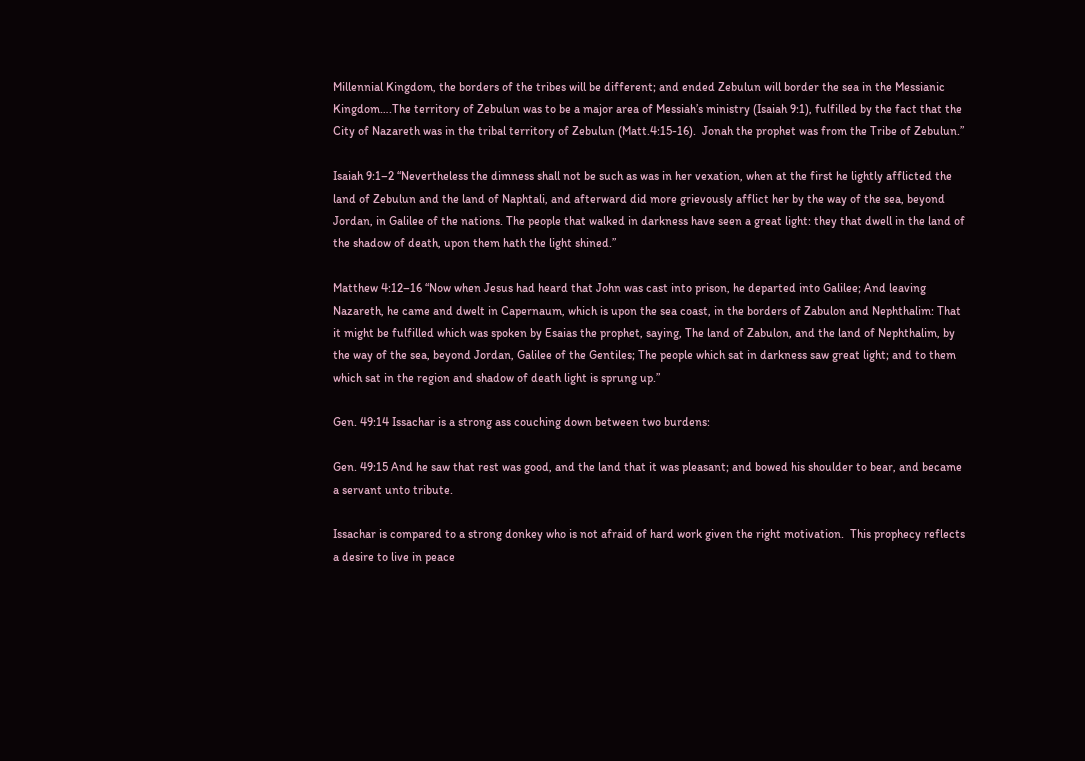Millennial Kingdom, the borders of the tribes will be different; and ended Zebulun will border the sea in the Messianic Kingdom….The territory of Zebulun was to be a major area of Messiah’s ministry (Isaiah 9:1), fulfilled by the fact that the City of Nazareth was in the tribal territory of Zebulun (Matt.4:15-16).  Jonah the prophet was from the Tribe of Zebulun.”

Isaiah 9:1–2 “Nevertheless the dimness shall not be such as was in her vexation, when at the first he lightly afflicted the land of Zebulun and the land of Naphtali, and afterward did more grievously afflict her by the way of the sea, beyond Jordan, in Galilee of the nations. The people that walked in darkness have seen a great light: they that dwell in the land of the shadow of death, upon them hath the light shined.”

Matthew 4:12–16 “Now when Jesus had heard that John was cast into prison, he departed into Galilee; And leaving Nazareth, he came and dwelt in Capernaum, which is upon the sea coast, in the borders of Zabulon and Nephthalim: That it might be fulfilled which was spoken by Esaias the prophet, saying, The land of Zabulon, and the land of Nephthalim, by the way of the sea, beyond Jordan, Galilee of the Gentiles; The people which sat in darkness saw great light; and to them which sat in the region and shadow of death light is sprung up.”

Gen. 49:14 Issachar is a strong ass couching down between two burdens:

Gen. 49:15 And he saw that rest was good, and the land that it was pleasant; and bowed his shoulder to bear, and became a servant unto tribute.

Issachar is compared to a strong donkey who is not afraid of hard work given the right motivation.  This prophecy reflects a desire to live in peace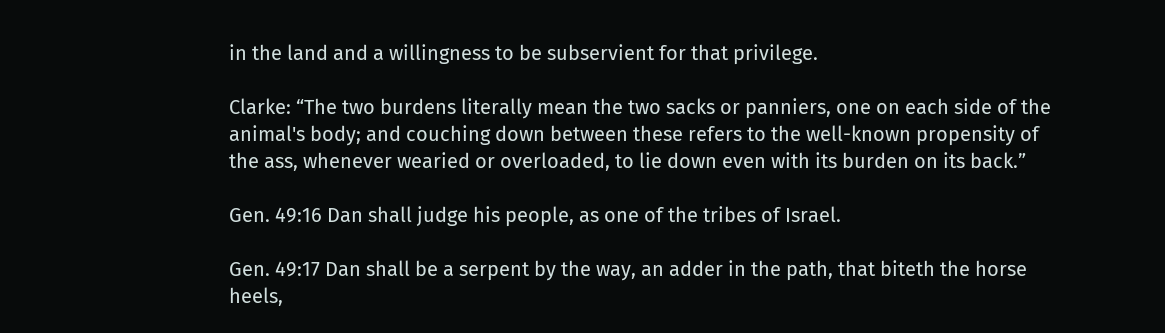in the land and a willingness to be subservient for that privilege.

Clarke: “The two burdens literally mean the two sacks or panniers, one on each side of the animal's body; and couching down between these refers to the well-known propensity of the ass, whenever wearied or overloaded, to lie down even with its burden on its back.”

Gen. 49:16 Dan shall judge his people, as one of the tribes of Israel.

Gen. 49:17 Dan shall be a serpent by the way, an adder in the path, that biteth the horse heels,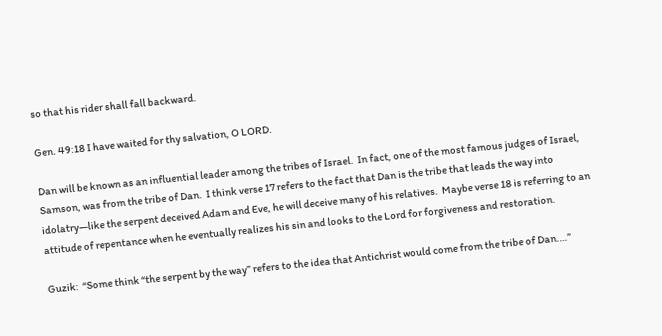so that his rider shall fall backward.

Gen. 49:18 I have waited for thy salvation, O LORD.

Dan will be known as an influential leader among the tribes of Israel.  In fact, one of the most famous judges of Israel, Samson, was from the tribe of Dan.  I think verse 17 refers to the fact that Dan is the tribe that leads the way into idolatry—like the serpent deceived Adam and Eve, he will deceive many of his relatives.  Maybe verse 18 is referring to an attitude of repentance when he eventually realizes his sin and looks to the Lord for forgiveness and restoration.

Guzik:  “Some think “the serpent by the way” refers to the idea that Antichrist would come from the tribe of Dan.…”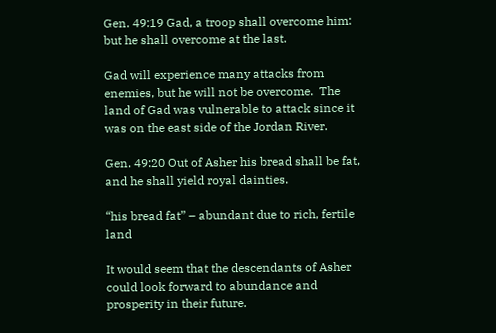Gen. 49:19 Gad, a troop shall overcome him: but he shall overcome at the last.

Gad will experience many attacks from enemies, but he will not be overcome.  The land of Gad was vulnerable to attack since it was on the east side of the Jordan River.

Gen. 49:20 Out of Asher his bread shall be fat, and he shall yield royal dainties.

“his bread fat” – abundant due to rich, fertile land

It would seem that the descendants of Asher could look forward to abundance and prosperity in their future.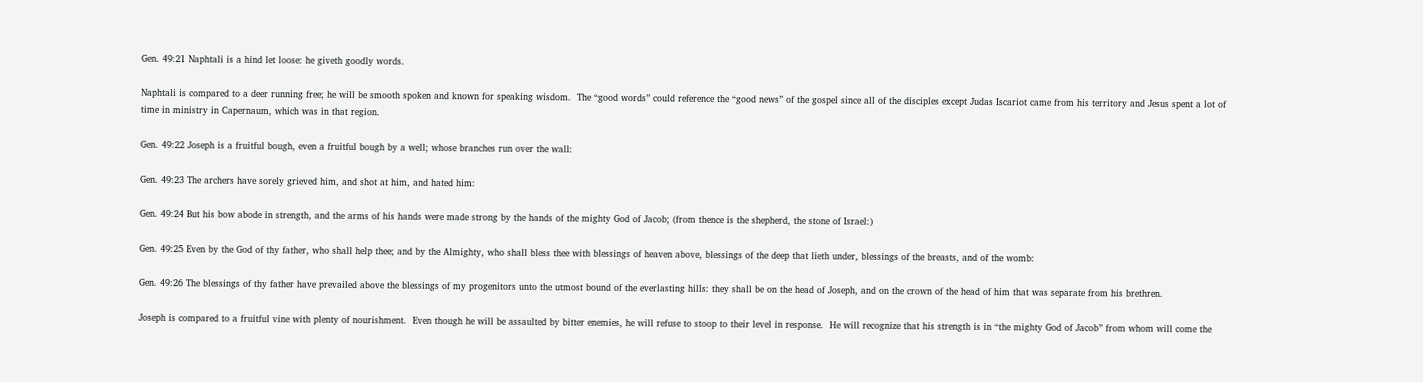Gen. 49:21 Naphtali is a hind let loose: he giveth goodly words.

Naphtali is compared to a deer running free; he will be smooth spoken and known for speaking wisdom.  The “good words” could reference the “good news” of the gospel since all of the disciples except Judas Iscariot came from his territory and Jesus spent a lot of time in ministry in Capernaum, which was in that region.

Gen. 49:22 Joseph is a fruitful bough, even a fruitful bough by a well; whose branches run over the wall:

Gen. 49:23 The archers have sorely grieved him, and shot at him, and hated him:

Gen. 49:24 But his bow abode in strength, and the arms of his hands were made strong by the hands of the mighty God of Jacob; (from thence is the shepherd, the stone of Israel:)

Gen. 49:25 Even by the God of thy father, who shall help thee; and by the Almighty, who shall bless thee with blessings of heaven above, blessings of the deep that lieth under, blessings of the breasts, and of the womb:

Gen. 49:26 The blessings of thy father have prevailed above the blessings of my progenitors unto the utmost bound of the everlasting hills: they shall be on the head of Joseph, and on the crown of the head of him that was separate from his brethren.

Joseph is compared to a fruitful vine with plenty of nourishment.  Even though he will be assaulted by bitter enemies, he will refuse to stoop to their level in response.  He will recognize that his strength is in “the mighty God of Jacob” from whom will come the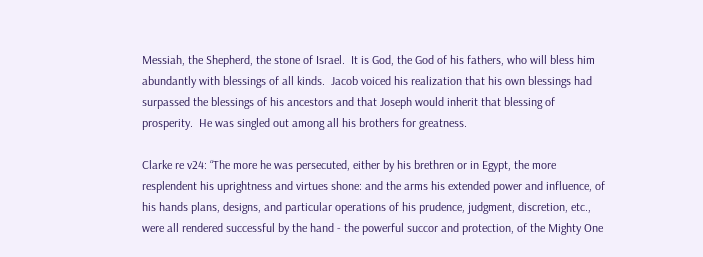Messiah, the Shepherd, the stone of Israel.  It is God, the God of his fathers, who will bless him abundantly with blessings of all kinds.  Jacob voiced his realization that his own blessings had surpassed the blessings of his ancestors and that Joseph would inherit that blessing of prosperity.  He was singled out among all his brothers for greatness.

Clarke re v24: “The more he was persecuted, either by his brethren or in Egypt, the more resplendent his uprightness and virtues shone: and the arms his extended power and influence, of his hands plans, designs, and particular operations of his prudence, judgment, discretion, etc., were all rendered successful by the hand - the powerful succor and protection, of the Mighty One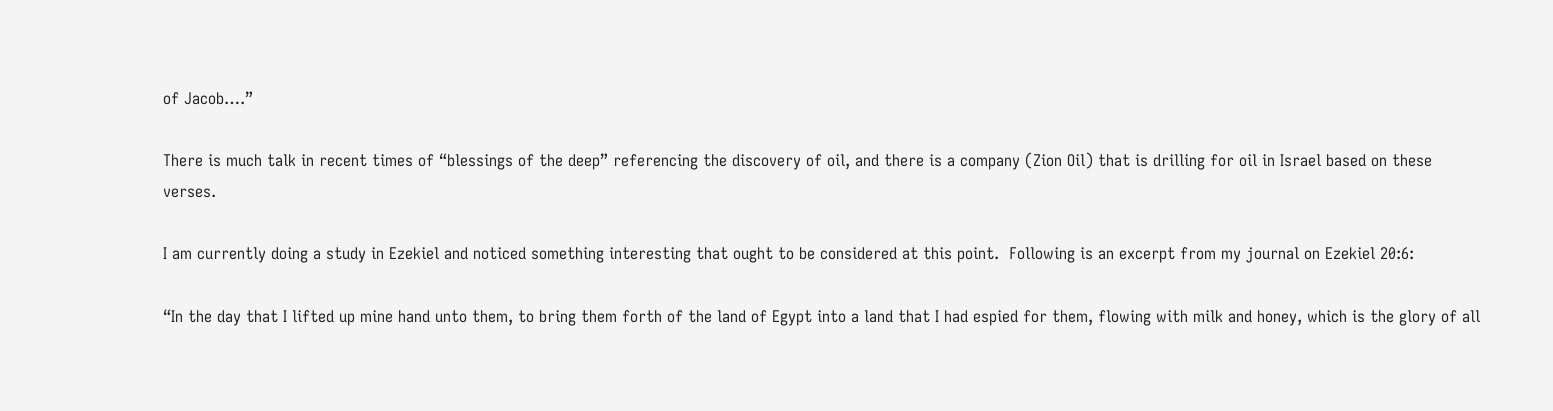of Jacob….”

There is much talk in recent times of “blessings of the deep” referencing the discovery of oil, and there is a company (Zion Oil) that is drilling for oil in Israel based on these verses.

I am currently doing a study in Ezekiel and noticed something interesting that ought to be considered at this point.  Following is an excerpt from my journal on Ezekiel 20:6:

“In the day that I lifted up mine hand unto them, to bring them forth of the land of Egypt into a land that I had espied for them, flowing with milk and honey, which is the glory of all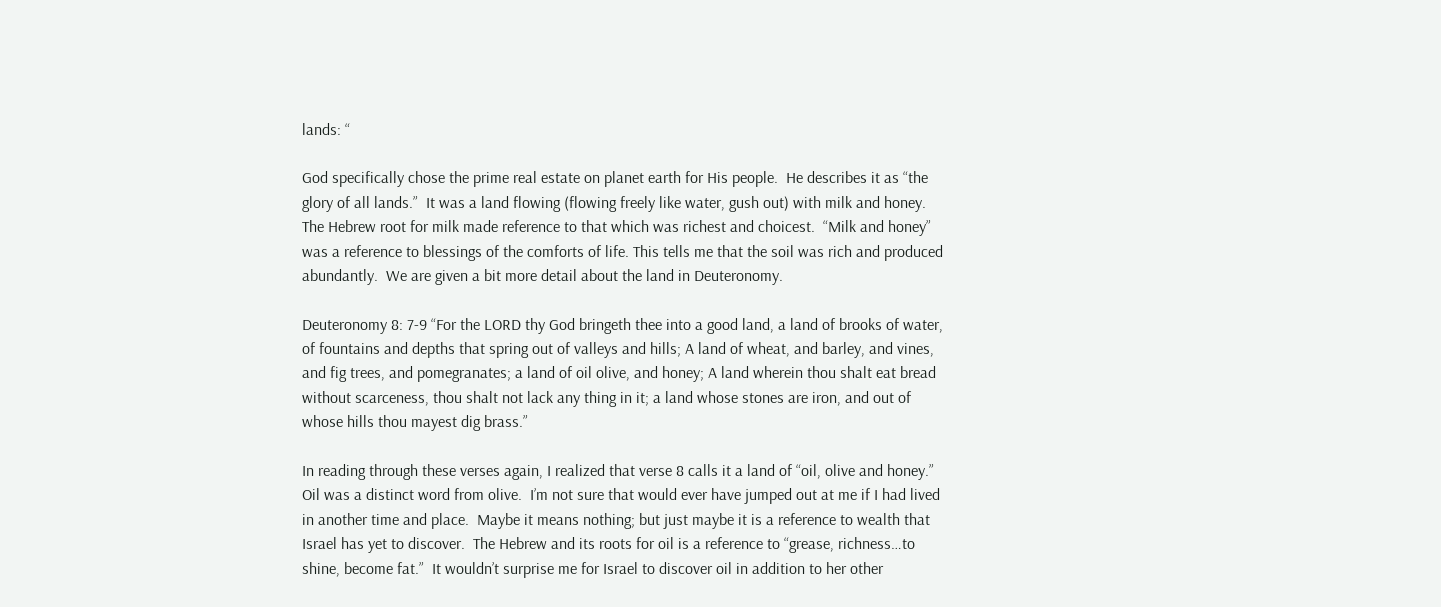lands: “

God specifically chose the prime real estate on planet earth for His people.  He describes it as “the glory of all lands.”  It was a land flowing (flowing freely like water, gush out) with milk and honey.  The Hebrew root for milk made reference to that which was richest and choicest.  “Milk and honey” was a reference to blessings of the comforts of life. This tells me that the soil was rich and produced abundantly.  We are given a bit more detail about the land in Deuteronomy.

Deuteronomy 8: 7-9 “For the LORD thy God bringeth thee into a good land, a land of brooks of water, of fountains and depths that spring out of valleys and hills; A land of wheat, and barley, and vines, and fig trees, and pomegranates; a land of oil olive, and honey; A land wherein thou shalt eat bread without scarceness, thou shalt not lack any thing in it; a land whose stones are iron, and out of whose hills thou mayest dig brass.”

In reading through these verses again, I realized that verse 8 calls it a land of “oil, olive and honey.”  Oil was a distinct word from olive.  I’m not sure that would ever have jumped out at me if I had lived in another time and place.  Maybe it means nothing; but just maybe it is a reference to wealth that Israel has yet to discover.  The Hebrew and its roots for oil is a reference to “grease, richness…to shine, become fat.”  It wouldn’t surprise me for Israel to discover oil in addition to her other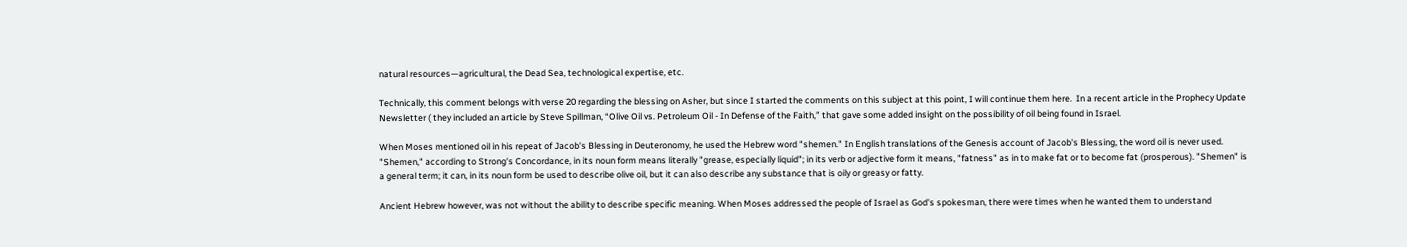natural resources—agricultural, the Dead Sea, technological expertise, etc.

Technically, this comment belongs with verse 20 regarding the blessing on Asher, but since I started the comments on this subject at this point, I will continue them here.  In a recent article in the Prophecy Update Newsletter ( they included an article by Steve Spillman, “Olive Oil vs. Petroleum Oil - In Defense of the Faith,” that gave some added insight on the possibility of oil being found in Israel.

When Moses mentioned oil in his repeat of Jacob's Blessing in Deuteronomy, he used the Hebrew word "shemen." In English translations of the Genesis account of Jacob's Blessing, the word oil is never used. "Shemen," according to Strong's Concordance, in its noun form means literally "grease, especially liquid"; in its verb or adjective form it means, "fatness" as in to make fat or to become fat (prosperous). "Shemen" is a general term; it can, in its noun form be used to describe olive oil, but it can also describe any substance that is oily or greasy or fatty.

Ancient Hebrew however, was not without the ability to describe specific meaning. When Moses addressed the people of Israel as God's spokesman, there were times when he wanted them to understand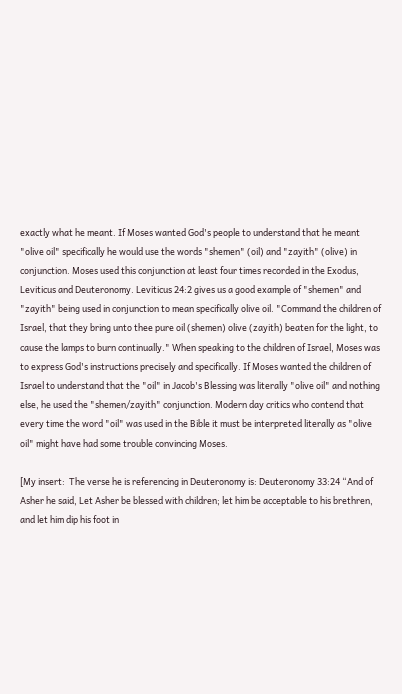exactly what he meant. If Moses wanted God's people to understand that he meant "olive oil" specifically he would use the words "shemen" (oil) and "zayith" (olive) in conjunction. Moses used this conjunction at least four times recorded in the Exodus, Leviticus and Deuteronomy. Leviticus 24:2 gives us a good example of "shemen" and "zayith" being used in conjunction to mean specifically olive oil. "Command the children of Israel, that they bring unto thee pure oil (shemen) olive (zayith) beaten for the light, to cause the lamps to burn continually." When speaking to the children of Israel, Moses was to express God's instructions precisely and specifically. If Moses wanted the children of Israel to understand that the "oil" in Jacob's Blessing was literally "olive oil" and nothing else, he used the "shemen/zayith" conjunction. Modern day critics who contend that every time the word "oil" was used in the Bible it must be interpreted literally as "olive oil" might have had some trouble convincing Moses.

[My insert:  The verse he is referencing in Deuteronomy is: Deuteronomy 33:24 “And of Asher he said, Let Asher be blessed with children; let him be acceptable to his brethren, and let him dip his foot in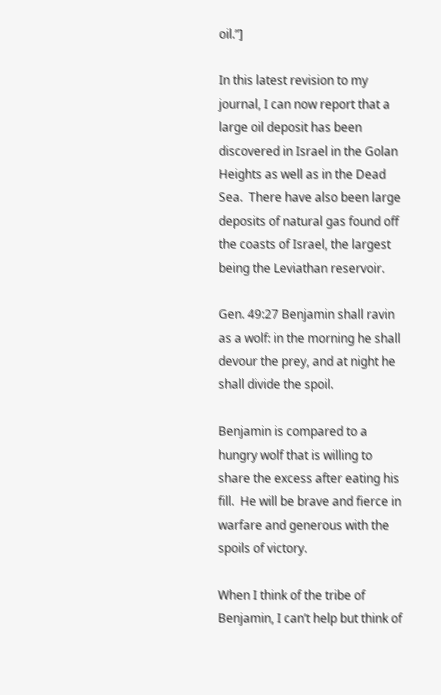oil.”]

In this latest revision to my journal, I can now report that a large oil deposit has been discovered in Israel in the Golan Heights as well as in the Dead Sea.  There have also been large deposits of natural gas found off the coasts of Israel, the largest being the Leviathan reservoir.

Gen. 49:27 Benjamin shall ravin as a wolf: in the morning he shall devour the prey, and at night he shall divide the spoil.

Benjamin is compared to a hungry wolf that is willing to share the excess after eating his fill.  He will be brave and fierce in warfare and generous with the spoils of victory.

When I think of the tribe of Benjamin, I can’t help but think of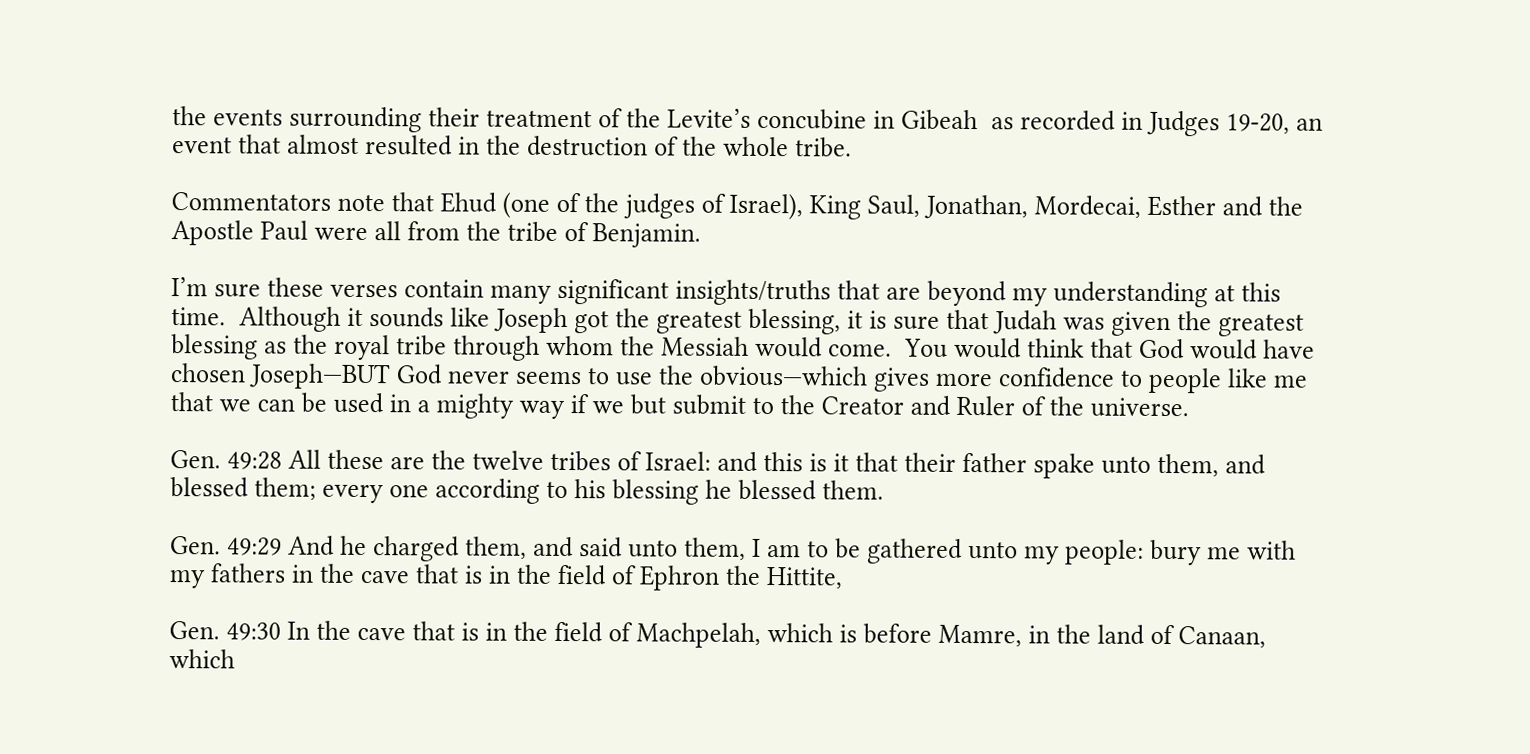the events surrounding their treatment of the Levite’s concubine in Gibeah  as recorded in Judges 19-20, an event that almost resulted in the destruction of the whole tribe.

Commentators note that Ehud (one of the judges of Israel), King Saul, Jonathan, Mordecai, Esther and the Apostle Paul were all from the tribe of Benjamin.

I’m sure these verses contain many significant insights/truths that are beyond my understanding at this time.  Although it sounds like Joseph got the greatest blessing, it is sure that Judah was given the greatest blessing as the royal tribe through whom the Messiah would come.  You would think that God would have chosen Joseph—BUT God never seems to use the obvious—which gives more confidence to people like me that we can be used in a mighty way if we but submit to the Creator and Ruler of the universe.

Gen. 49:28 All these are the twelve tribes of Israel: and this is it that their father spake unto them, and blessed them; every one according to his blessing he blessed them.

Gen. 49:29 And he charged them, and said unto them, I am to be gathered unto my people: bury me with my fathers in the cave that is in the field of Ephron the Hittite,

Gen. 49:30 In the cave that is in the field of Machpelah, which is before Mamre, in the land of Canaan, which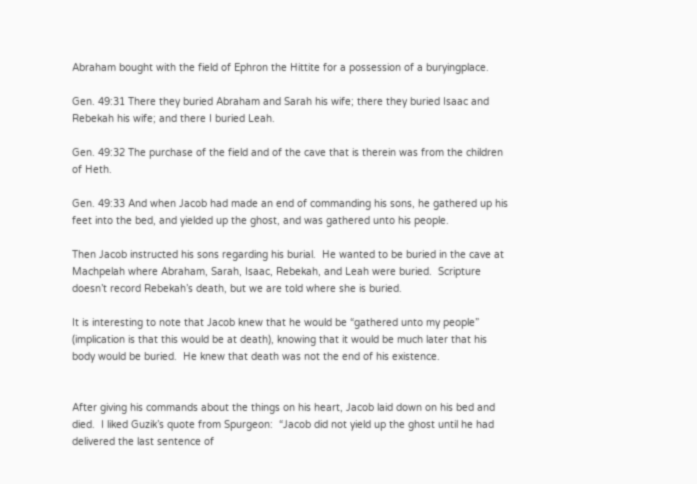Abraham bought with the field of Ephron the Hittite for a possession of a buryingplace.

Gen. 49:31 There they buried Abraham and Sarah his wife; there they buried Isaac and Rebekah his wife; and there I buried Leah.

Gen. 49:32 The purchase of the field and of the cave that is therein was from the children of Heth.

Gen. 49:33 And when Jacob had made an end of commanding his sons, he gathered up his feet into the bed, and yielded up the ghost, and was gathered unto his people.

Then Jacob instructed his sons regarding his burial.  He wanted to be buried in the cave at Machpelah where Abraham, Sarah, Isaac, Rebekah, and Leah were buried.  Scripture doesn’t record Rebekah’s death, but we are told where she is buried.

It is interesting to note that Jacob knew that he would be “gathered unto my people” (implication is that this would be at death), knowing that it would be much later that his body would be buried.  He knew that death was not the end of his existence.


After giving his commands about the things on his heart, Jacob laid down on his bed and died.  I liked Guzik’s quote from Spurgeon:  “Jacob did not yield up the ghost until he had delivered the last sentence of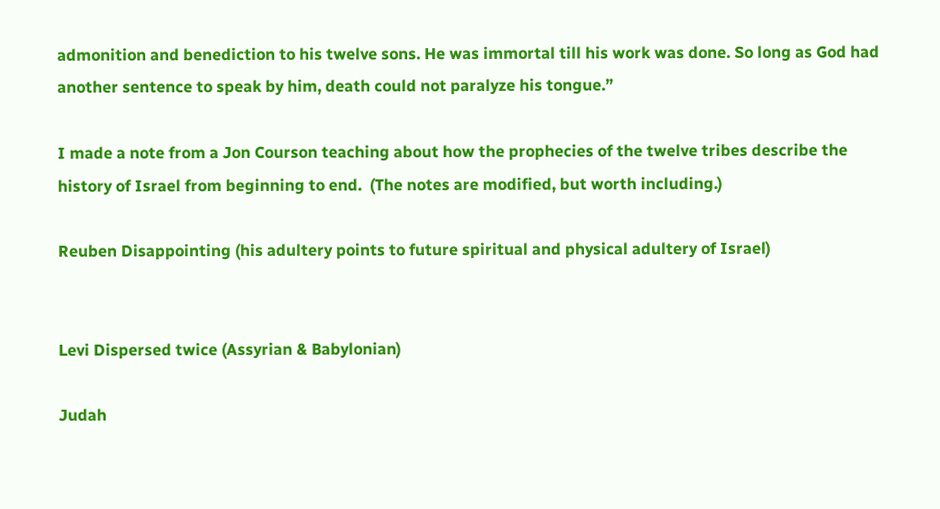admonition and benediction to his twelve sons. He was immortal till his work was done. So long as God had another sentence to speak by him, death could not paralyze his tongue.”

I made a note from a Jon Courson teaching about how the prophecies of the twelve tribes describe the history of Israel from beginning to end.  (The notes are modified, but worth including.)

Reuben Disappointing (his adultery points to future spiritual and physical adultery of Israel)


Levi Dispersed twice (Assyrian & Babylonian)

Judah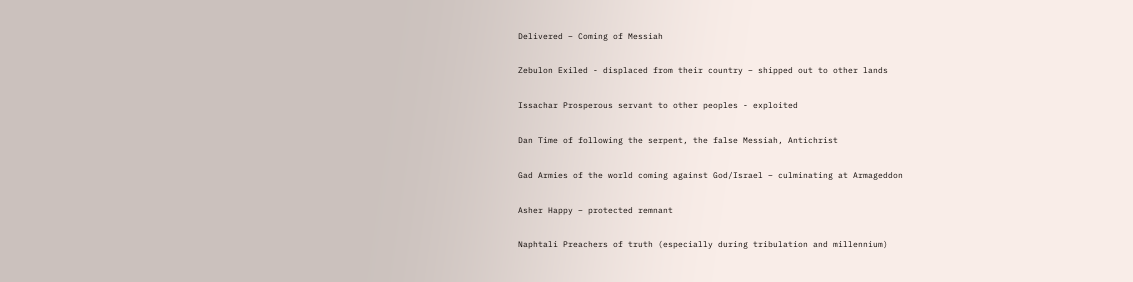Delivered – Coming of Messiah

Zebulon Exiled - displaced from their country – shipped out to other lands

Issachar Prosperous servant to other peoples - exploited

Dan Time of following the serpent, the false Messiah, Antichrist

Gad Armies of the world coming against God/Israel – culminating at Armageddon

Asher Happy – protected remnant

Naphtali Preachers of truth (especially during tribulation and millennium)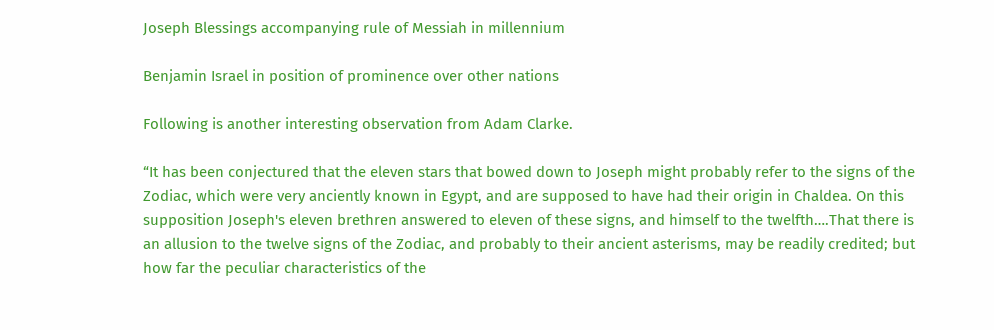Joseph Blessings accompanying rule of Messiah in millennium

Benjamin Israel in position of prominence over other nations

Following is another interesting observation from Adam Clarke.

“It has been conjectured that the eleven stars that bowed down to Joseph might probably refer to the signs of the Zodiac, which were very anciently known in Egypt, and are supposed to have had their origin in Chaldea. On this supposition Joseph's eleven brethren answered to eleven of these signs, and himself to the twelfth….That there is an allusion to the twelve signs of the Zodiac, and probably to their ancient asterisms, may be readily credited; but how far the peculiar characteristics of the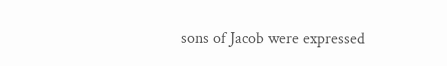sons of Jacob were expressed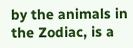by the animals in the Zodiac, is a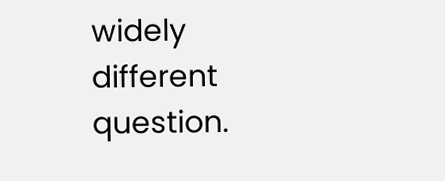widely different question.